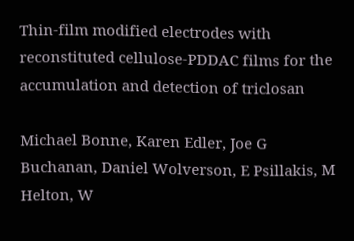Thin-film modified electrodes with reconstituted cellulose-PDDAC films for the accumulation and detection of triclosan

Michael Bonne, Karen Edler, Joe G Buchanan, Daniel Wolverson, E Psillakis, M Helton, W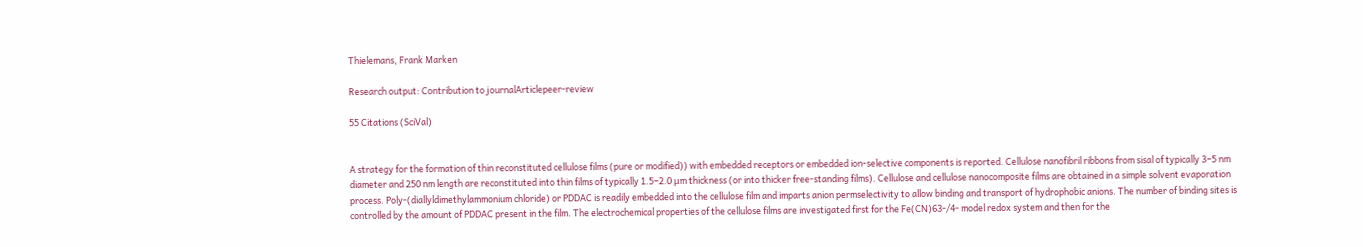Thielemans, Frank Marken

Research output: Contribution to journalArticlepeer-review

55 Citations (SciVal)


A strategy for the formation of thin reconstituted cellulose films (pure or modified)) with embedded receptors or embedded ion-selective components is reported. Cellulose nanofibril ribbons from sisal of typically 3−5 nm diameter and 250 nm length are reconstituted into thin films of typically 1.5−2.0 μm thickness (or into thicker free-standing films). Cellulose and cellulose nanocomposite films are obtained in a simple solvent evaporation process. Poly-(diallyldimethylammonium chloride) or PDDAC is readily embedded into the cellulose film and imparts anion permselectivity to allow binding and transport of hydrophobic anions. The number of binding sites is controlled by the amount of PDDAC present in the film. The electrochemical properties of the cellulose films are investigated first for the Fe(CN)63-/4- model redox system and then for the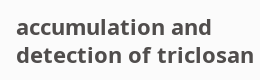accumulation and detection of triclosan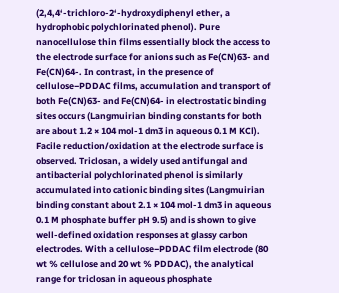(2,4,4‘-trichloro-2‘-hydroxydiphenyl ether, a hydrophobic polychlorinated phenol). Pure nanocellulose thin films essentially block the access to the electrode surface for anions such as Fe(CN)63- and Fe(CN)64-. In contrast, in the presence of cellulose−PDDAC films, accumulation and transport of both Fe(CN)63- and Fe(CN)64- in electrostatic binding sites occurs (Langmuirian binding constants for both are about 1.2 × 104 mol-1 dm3 in aqueous 0.1 M KCl). Facile reduction/oxidation at the electrode surface is observed. Triclosan, a widely used antifungal and antibacterial polychlorinated phenol is similarly accumulated into cationic binding sites (Langmuirian binding constant about 2.1 × 104 mol-1 dm3 in aqueous 0.1 M phosphate buffer pH 9.5) and is shown to give well-defined oxidation responses at glassy carbon electrodes. With a cellulose−PDDAC film electrode (80 wt % cellulose and 20 wt % PDDAC), the analytical range for triclosan in aqueous phosphate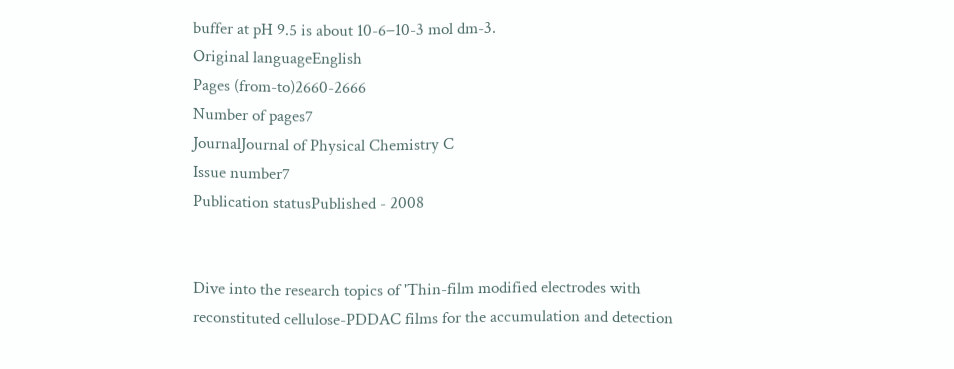buffer at pH 9.5 is about 10-6−10-3 mol dm-3.
Original languageEnglish
Pages (from-to)2660-2666
Number of pages7
JournalJournal of Physical Chemistry C
Issue number7
Publication statusPublished - 2008


Dive into the research topics of 'Thin-film modified electrodes with reconstituted cellulose-PDDAC films for the accumulation and detection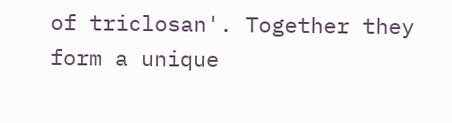of triclosan'. Together they form a unique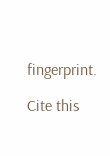fingerprint.

Cite this